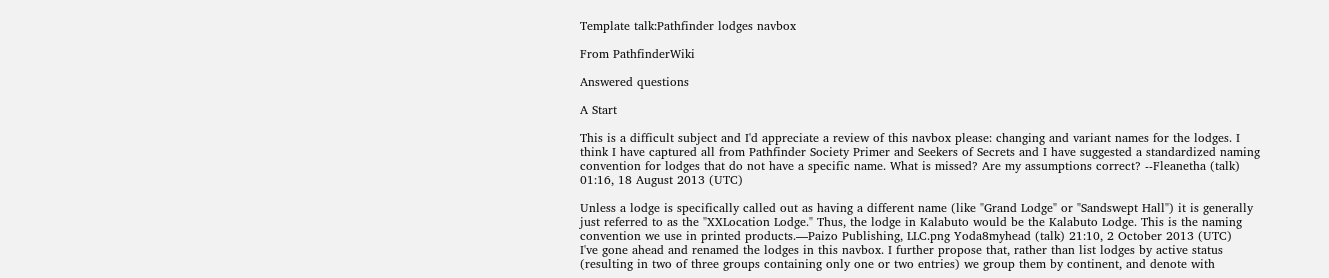Template talk:Pathfinder lodges navbox

From PathfinderWiki

Answered questions

A Start

This is a difficult subject and I'd appreciate a review of this navbox please: changing and variant names for the lodges. I think I have captured all from Pathfinder Society Primer and Seekers of Secrets and I have suggested a standardized naming convention for lodges that do not have a specific name. What is missed? Are my assumptions correct? --Fleanetha (talk) 01:16, 18 August 2013 (UTC)

Unless a lodge is specifically called out as having a different name (like "Grand Lodge" or "Sandswept Hall") it is generally just referred to as the "XXLocation Lodge." Thus, the lodge in Kalabuto would be the Kalabuto Lodge. This is the naming convention we use in printed products.—Paizo Publishing, LLC.png Yoda8myhead (talk) 21:10, 2 October 2013 (UTC)
I've gone ahead and renamed the lodges in this navbox. I further propose that, rather than list lodges by active status (resulting in two of three groups containing only one or two entries) we group them by continent, and denote with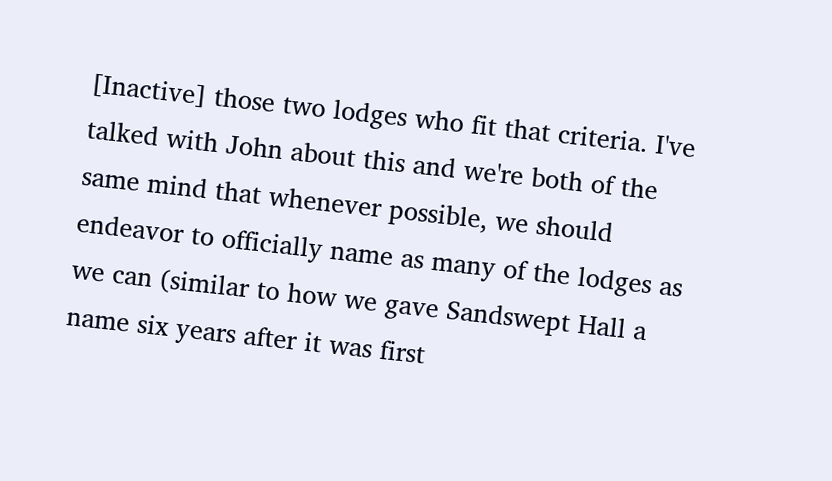[Inactive] those two lodges who fit that criteria. I've talked with John about this and we're both of the same mind that whenever possible, we should endeavor to officially name as many of the lodges as we can (similar to how we gave Sandswept Hall a name six years after it was first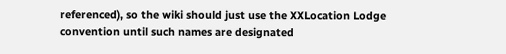referenced), so the wiki should just use the XXLocation Lodge convention until such names are designated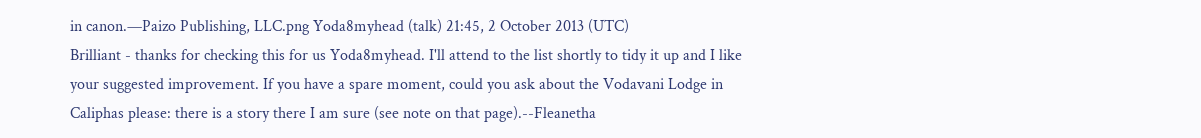in canon.—Paizo Publishing, LLC.png Yoda8myhead (talk) 21:45, 2 October 2013 (UTC)
Brilliant - thanks for checking this for us Yoda8myhead. I'll attend to the list shortly to tidy it up and I like your suggested improvement. If you have a spare moment, could you ask about the Vodavani Lodge in Caliphas please: there is a story there I am sure (see note on that page).--Fleanetha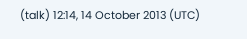(talk) 12:14, 14 October 2013 (UTC)